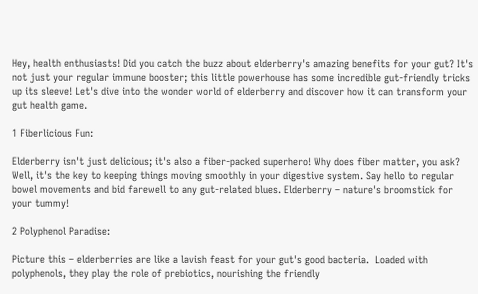Hey, health enthusiasts! Did you catch the buzz about elderberry's amazing benefits for your gut? It's not just your regular immune booster; this little powerhouse has some incredible gut-friendly tricks up its sleeve! Let's dive into the wonder world of elderberry and discover how it can transform your gut health game.

1 Fiberlicious Fun:

Elderberry isn't just delicious; it's also a fiber-packed superhero! Why does fiber matter, you ask? Well, it's the key to keeping things moving smoothly in your digestive system. Say hello to regular bowel movements and bid farewell to any gut-related blues. Elderberry – nature's broomstick for your tummy!

2 Polyphenol Paradise:

Picture this – elderberries are like a lavish feast for your gut's good bacteria.  Loaded with polyphenols, they play the role of prebiotics, nourishing the friendly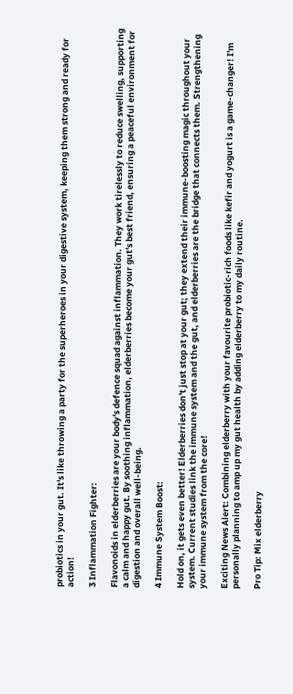probiotics in your gut. It's like throwing a party for the superheroes in your digestive system, keeping them strong and ready for action!

3 Inflammation Fighter:

Flavonoids in elderberries are your body's defence squad against inflammation. They work tirelessly to reduce swelling, supporting a calm and happy gut. By soothing inflammation, elderberries become your gut's best friend, ensuring a peaceful environment for digestion and overall well-being.

4 Immune System Boost:

Hold on, it gets even better! Elderberries don't just stop at your gut; they extend their immune-boosting magic throughout your system. Current studies link the immune system and the gut, and elderberries are the bridge that connects them. Strengthening your immune system from the core!

Exciting News Alert: Combining elderberry with your favourite probiotic-rich foods like kefir and yogurt is a game-changer! I'm personally planning to amp up my gut health by adding elderberry to my daily routine.

Pro Tip: Mix elderberry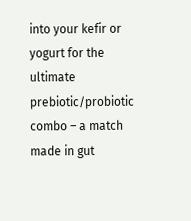into your kefir or yogurt for the ultimate prebiotic/probiotic combo – a match made in gut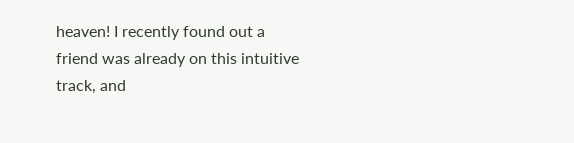heaven! I recently found out a friend was already on this intuitive track, and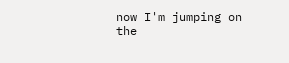now I'm jumping on the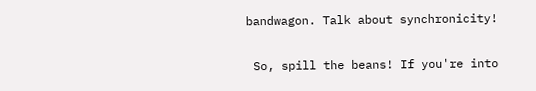bandwagon. Talk about synchronicity!

 So, spill the beans! If you're into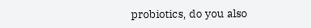probiotics, do you also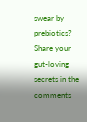swear by prebiotics? Share your gut-loving secrets in the comments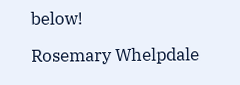below!

Rosemary Whelpdale